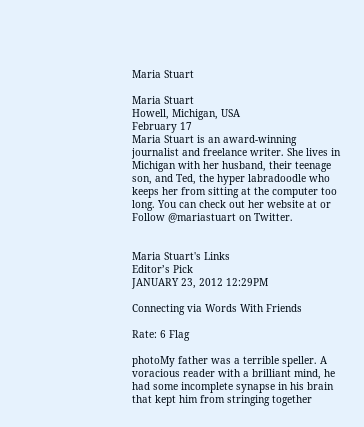Maria Stuart

Maria Stuart
Howell, Michigan, USA
February 17
Maria Stuart is an award-winning journalist and freelance writer. She lives in Michigan with her husband, their teenage son, and Ted, the hyper labradoodle who keeps her from sitting at the computer too long. You can check out her website at or Follow @mariastuart on Twitter.


Maria Stuart's Links
Editor’s Pick
JANUARY 23, 2012 12:29PM

Connecting via Words With Friends

Rate: 6 Flag

photoMy father was a terrible speller. A voracious reader with a brilliant mind, he had some incomplete synapse in his brain that kept him from stringing together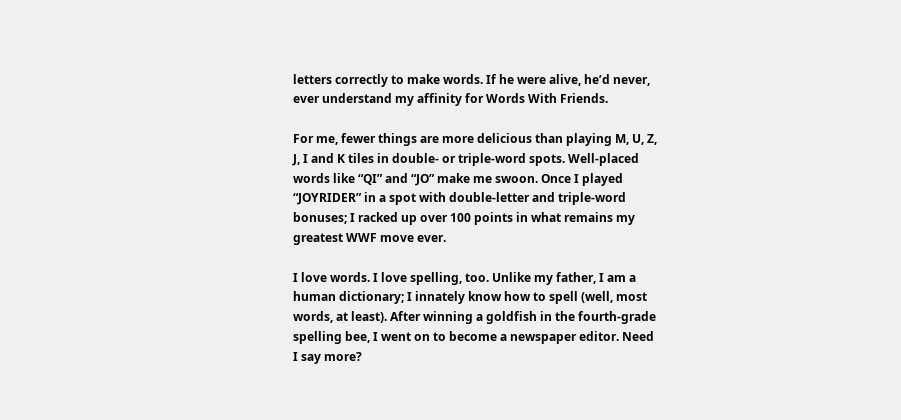letters correctly to make words. If he were alive, he’d never, ever understand my affinity for Words With Friends.

For me, fewer things are more delicious than playing M, U, Z, J, I and K tiles in double- or triple-word spots. Well-placed words like “QI” and “JO” make me swoon. Once I played “JOYRIDER” in a spot with double-letter and triple-word bonuses; I racked up over 100 points in what remains my greatest WWF move ever.

I love words. I love spelling, too. Unlike my father, I am a human dictionary; I innately know how to spell (well, most words, at least). After winning a goldfish in the fourth-grade spelling bee, I went on to become a newspaper editor. Need I say more?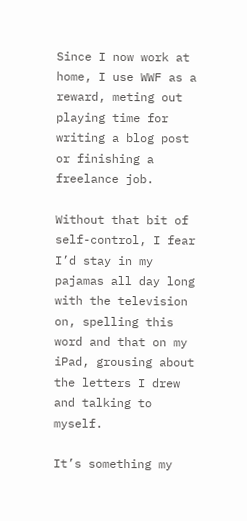Since I now work at home, I use WWF as a reward, meting out playing time for writing a blog post or finishing a freelance job.

Without that bit of self-control, I fear I’d stay in my pajamas all day long with the television on, spelling this word and that on my iPad, grousing about the letters I drew and talking to myself.

It’s something my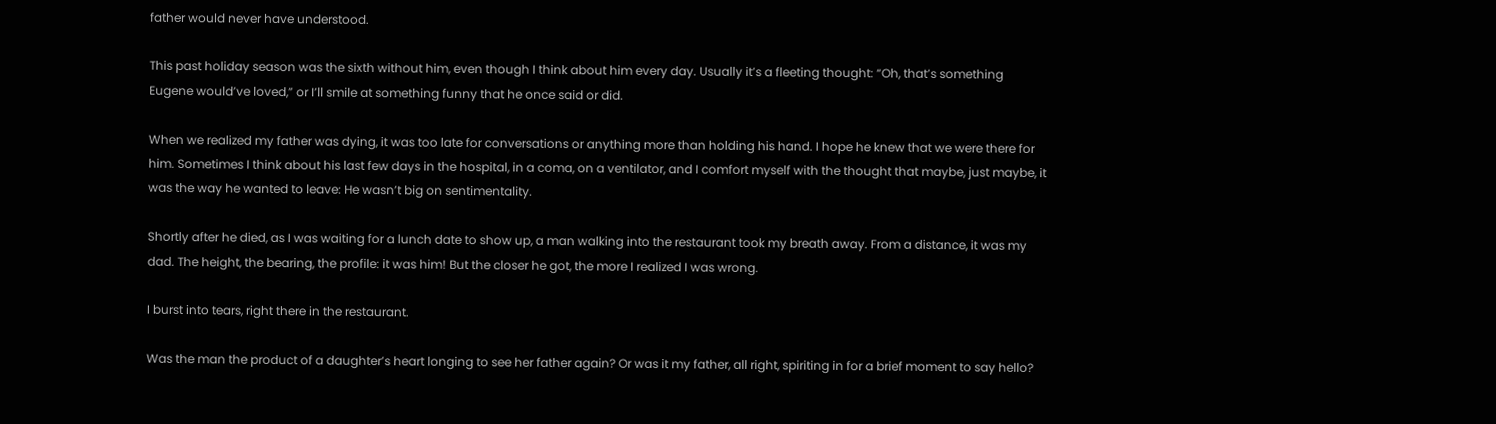father would never have understood.

This past holiday season was the sixth without him, even though I think about him every day. Usually it’s a fleeting thought: “Oh, that’s something Eugene would’ve loved,” or I’ll smile at something funny that he once said or did.

When we realized my father was dying, it was too late for conversations or anything more than holding his hand. I hope he knew that we were there for him. Sometimes I think about his last few days in the hospital, in a coma, on a ventilator, and I comfort myself with the thought that maybe, just maybe, it was the way he wanted to leave: He wasn’t big on sentimentality.

Shortly after he died, as I was waiting for a lunch date to show up, a man walking into the restaurant took my breath away. From a distance, it was my dad. The height, the bearing, the profile: it was him! But the closer he got, the more I realized I was wrong.

I burst into tears, right there in the restaurant.

Was the man the product of a daughter’s heart longing to see her father again? Or was it my father, all right, spiriting in for a brief moment to say hello?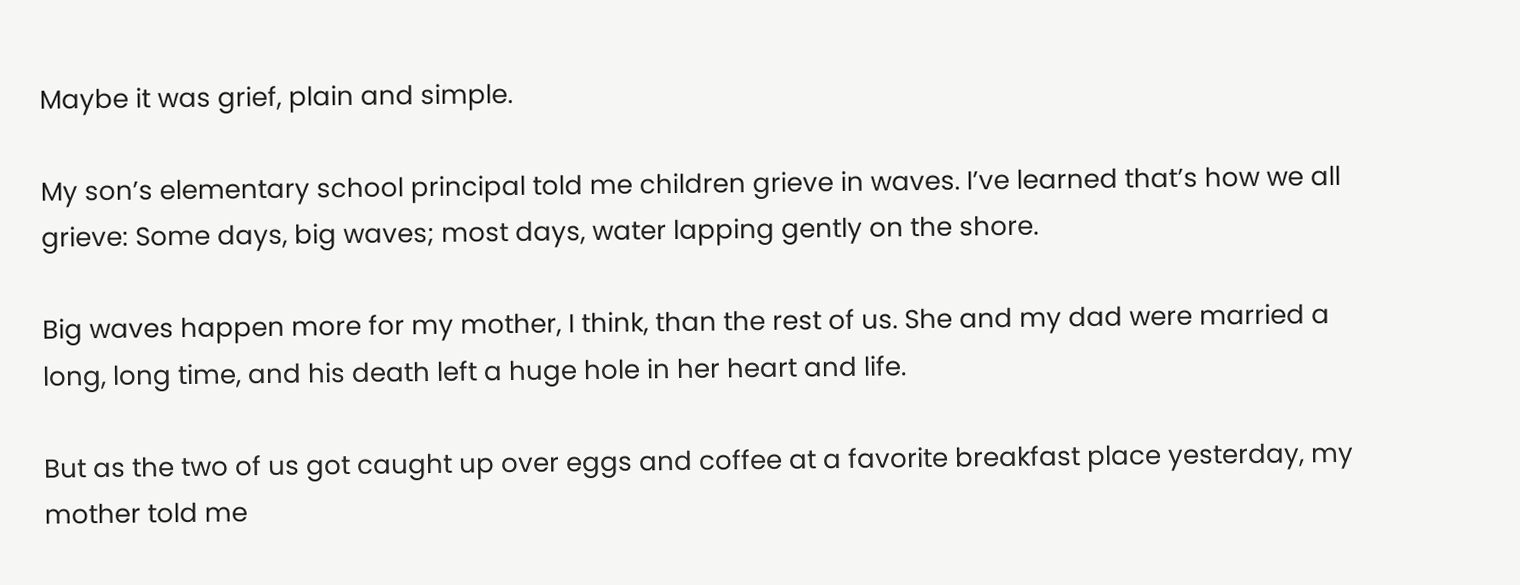Maybe it was grief, plain and simple.

My son’s elementary school principal told me children grieve in waves. I’ve learned that’s how we all grieve: Some days, big waves; most days, water lapping gently on the shore.

Big waves happen more for my mother, I think, than the rest of us. She and my dad were married a long, long time, and his death left a huge hole in her heart and life.

But as the two of us got caught up over eggs and coffee at a favorite breakfast place yesterday, my mother told me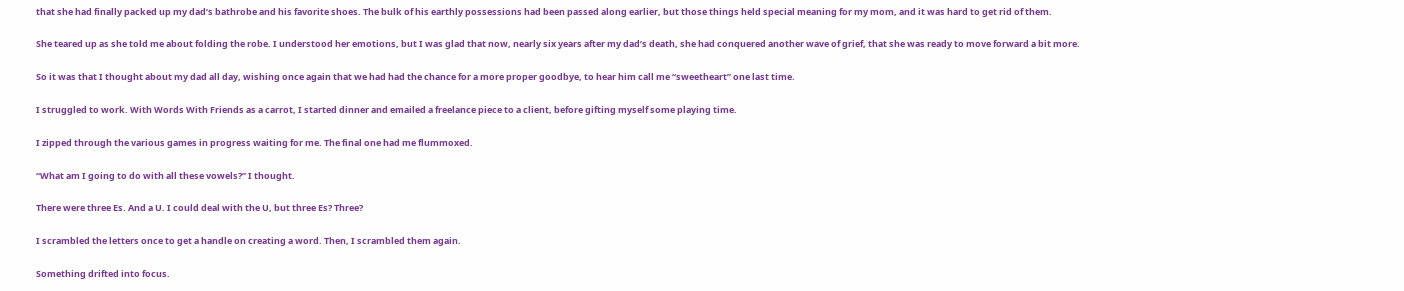that she had finally packed up my dad’s bathrobe and his favorite shoes. The bulk of his earthly possessions had been passed along earlier, but those things held special meaning for my mom, and it was hard to get rid of them.

She teared up as she told me about folding the robe. I understood her emotions, but I was glad that now, nearly six years after my dad’s death, she had conquered another wave of grief, that she was ready to move forward a bit more.

So it was that I thought about my dad all day, wishing once again that we had had the chance for a more proper goodbye, to hear him call me “sweetheart” one last time.

I struggled to work. With Words With Friends as a carrot, I started dinner and emailed a freelance piece to a client, before gifting myself some playing time.

I zipped through the various games in progress waiting for me. The final one had me flummoxed.

“What am I going to do with all these vowels?” I thought.

There were three Es. And a U. I could deal with the U, but three Es? Three?

I scrambled the letters once to get a handle on creating a word. Then, I scrambled them again.

Something drifted into focus.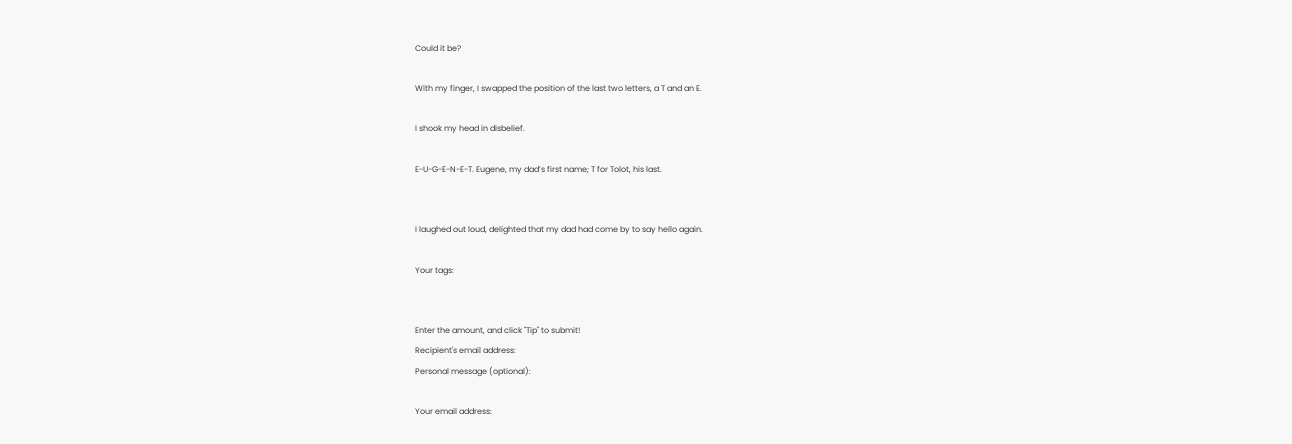Could it be?

With my finger, I swapped the position of the last two letters, a T and an E.

I shook my head in disbelief.

E-U-G-E-N-E-T. Eugene, my dad’s first name; T for Tolot, his last.


I laughed out loud, delighted that my dad had come by to say hello again.

Your tags:


Enter the amount, and click "Tip" to submit!
Recipient's email address:
Personal message (optional):

Your email address: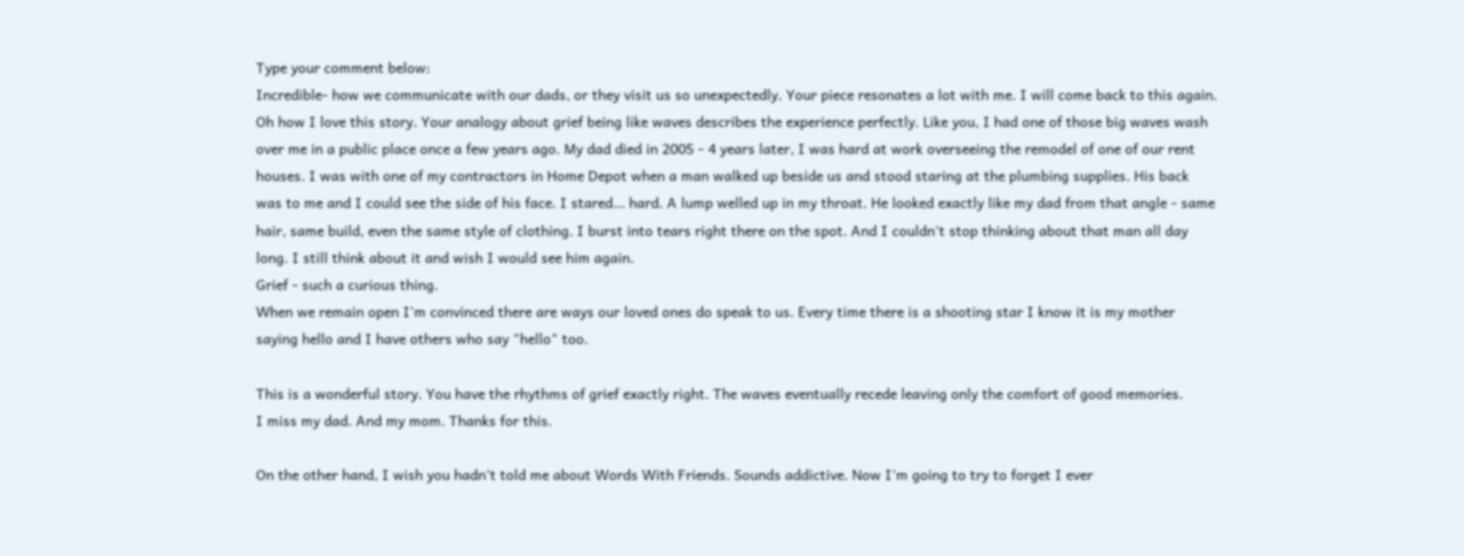Type your comment below:
Incredible- how we communicate with our dads, or they visit us so unexpectedly. Your piece resonates a lot with me. I will come back to this again.
Oh how I love this story. Your analogy about grief being like waves describes the experience perfectly. Like you, I had one of those big waves wash over me in a public place once a few years ago. My dad died in 2005 - 4 years later, I was hard at work overseeing the remodel of one of our rent houses. I was with one of my contractors in Home Depot when a man walked up beside us and stood staring at the plumbing supplies. His back was to me and I could see the side of his face. I stared... hard. A lump welled up in my throat. He looked exactly like my dad from that angle - same hair, same build, even the same style of clothing. I burst into tears right there on the spot. And I couldn't stop thinking about that man all day long. I still think about it and wish I would see him again.
Grief - such a curious thing.
When we remain open I'm convinced there are ways our loved ones do speak to us. Every time there is a shooting star I know it is my mother saying hello and I have others who say "hello" too.

This is a wonderful story. You have the rhythms of grief exactly right. The waves eventually recede leaving only the comfort of good memories.
I miss my dad. And my mom. Thanks for this.

On the other hand, I wish you hadn't told me about Words With Friends. Sounds addictive. Now I'm going to try to forget I ever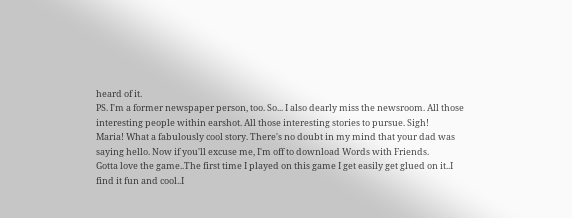heard of it.
PS. I'm a former newspaper person, too. So... I also dearly miss the newsroom. All those interesting people within earshot. All those interesting stories to pursue. Sigh!
Maria! What a fabulously cool story. There's no doubt in my mind that your dad was saying hello. Now if you'll excuse me, I'm off to download Words with Friends.
Gotta love the game..The first time I played on this game I get easily get glued on it..I find it fun and cool..I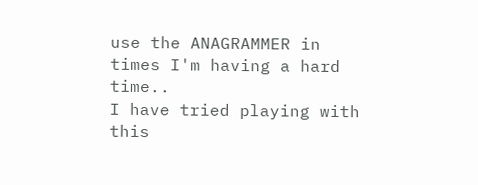use the ANAGRAMMER in times I'm having a hard time..
I have tried playing with this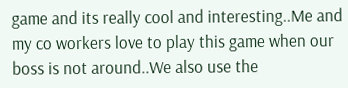game and its really cool and interesting..Me and my co workers love to play this game when our boss is not around..We also use the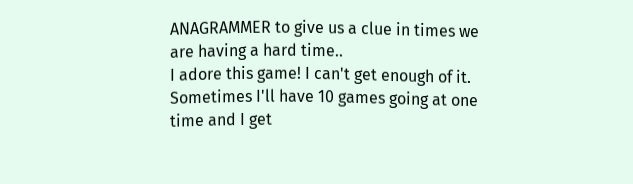ANAGRAMMER to give us a clue in times we are having a hard time..
I adore this game! I can't get enough of it. Sometimes I'll have 10 games going at one time and I get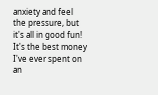anxiety and feel the pressure, but it's all in good fun! It's the best money I've ever spent on an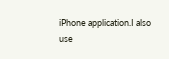iPhone application.I also use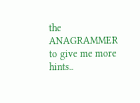the ANAGRAMMER to give me more hints..